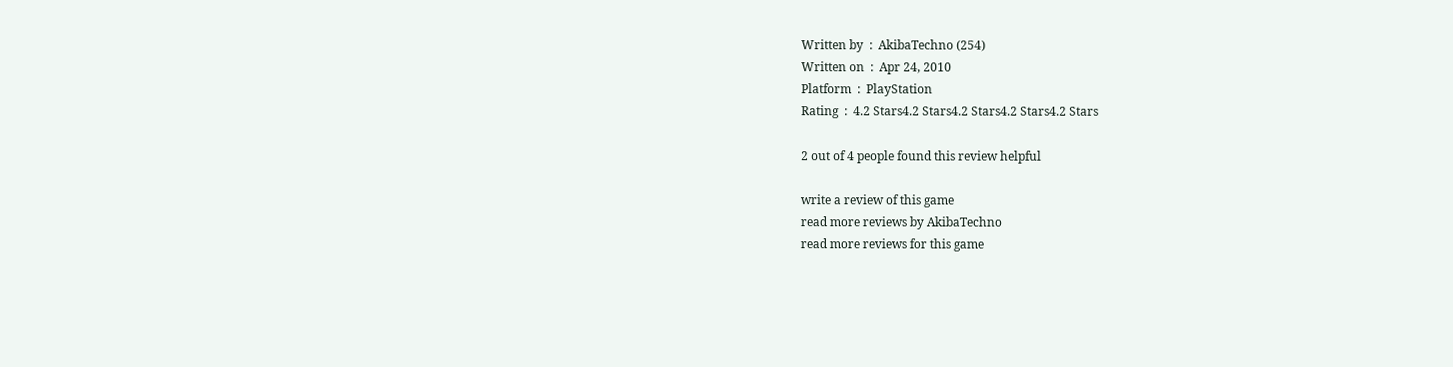Written by  :  AkibaTechno (254)
Written on  :  Apr 24, 2010
Platform  :  PlayStation
Rating  :  4.2 Stars4.2 Stars4.2 Stars4.2 Stars4.2 Stars

2 out of 4 people found this review helpful

write a review of this game
read more reviews by AkibaTechno
read more reviews for this game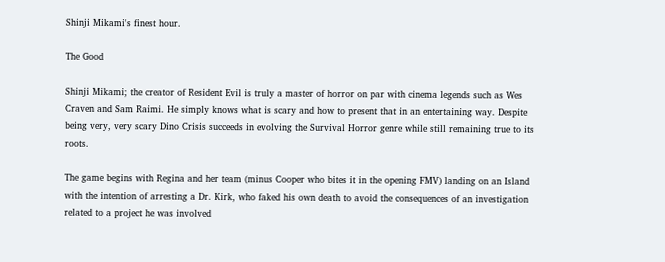Shinji Mikami's finest hour.

The Good

Shinji Mikami; the creator of Resident Evil is truly a master of horror on par with cinema legends such as Wes Craven and Sam Raimi. He simply knows what is scary and how to present that in an entertaining way. Despite being very, very scary Dino Crisis succeeds in evolving the Survival Horror genre while still remaining true to its roots.

The game begins with Regina and her team (minus Cooper who bites it in the opening FMV) landing on an Island with the intention of arresting a Dr. Kirk, who faked his own death to avoid the consequences of an investigation related to a project he was involved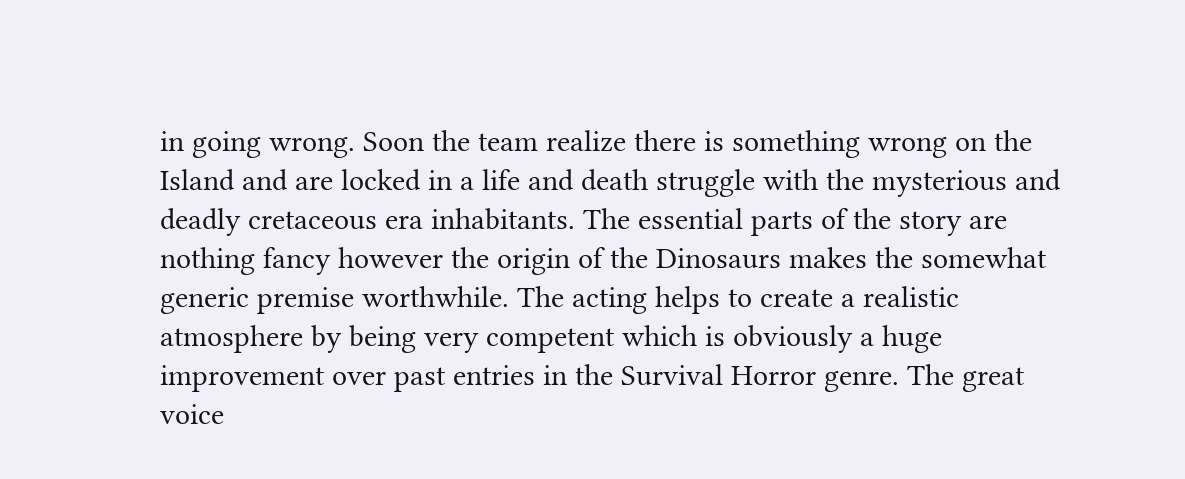in going wrong. Soon the team realize there is something wrong on the Island and are locked in a life and death struggle with the mysterious and deadly cretaceous era inhabitants. The essential parts of the story are nothing fancy however the origin of the Dinosaurs makes the somewhat generic premise worthwhile. The acting helps to create a realistic atmosphere by being very competent which is obviously a huge improvement over past entries in the Survival Horror genre. The great voice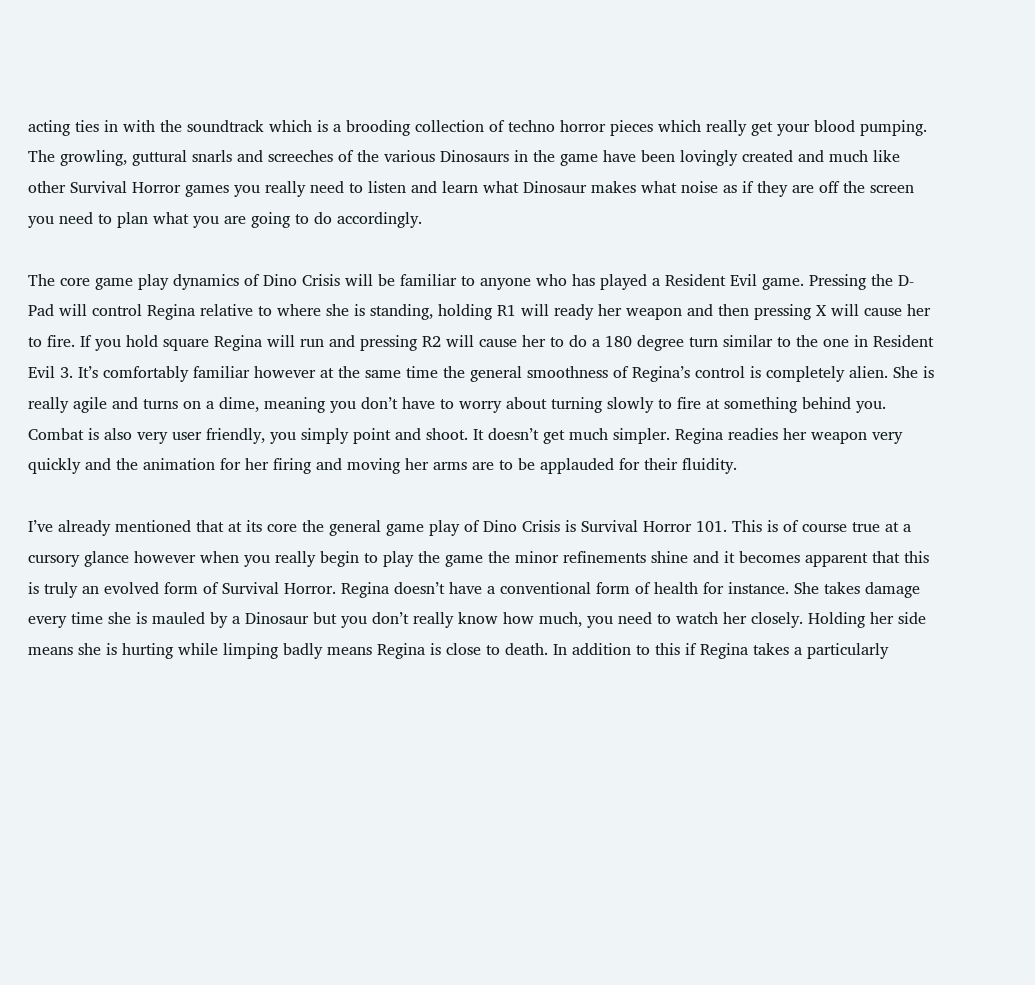acting ties in with the soundtrack which is a brooding collection of techno horror pieces which really get your blood pumping. The growling, guttural snarls and screeches of the various Dinosaurs in the game have been lovingly created and much like other Survival Horror games you really need to listen and learn what Dinosaur makes what noise as if they are off the screen you need to plan what you are going to do accordingly.

The core game play dynamics of Dino Crisis will be familiar to anyone who has played a Resident Evil game. Pressing the D-Pad will control Regina relative to where she is standing, holding R1 will ready her weapon and then pressing X will cause her to fire. If you hold square Regina will run and pressing R2 will cause her to do a 180 degree turn similar to the one in Resident Evil 3. It’s comfortably familiar however at the same time the general smoothness of Regina’s control is completely alien. She is really agile and turns on a dime, meaning you don’t have to worry about turning slowly to fire at something behind you. Combat is also very user friendly, you simply point and shoot. It doesn’t get much simpler. Regina readies her weapon very quickly and the animation for her firing and moving her arms are to be applauded for their fluidity.

I’ve already mentioned that at its core the general game play of Dino Crisis is Survival Horror 101. This is of course true at a cursory glance however when you really begin to play the game the minor refinements shine and it becomes apparent that this is truly an evolved form of Survival Horror. Regina doesn’t have a conventional form of health for instance. She takes damage every time she is mauled by a Dinosaur but you don’t really know how much, you need to watch her closely. Holding her side means she is hurting while limping badly means Regina is close to death. In addition to this if Regina takes a particularly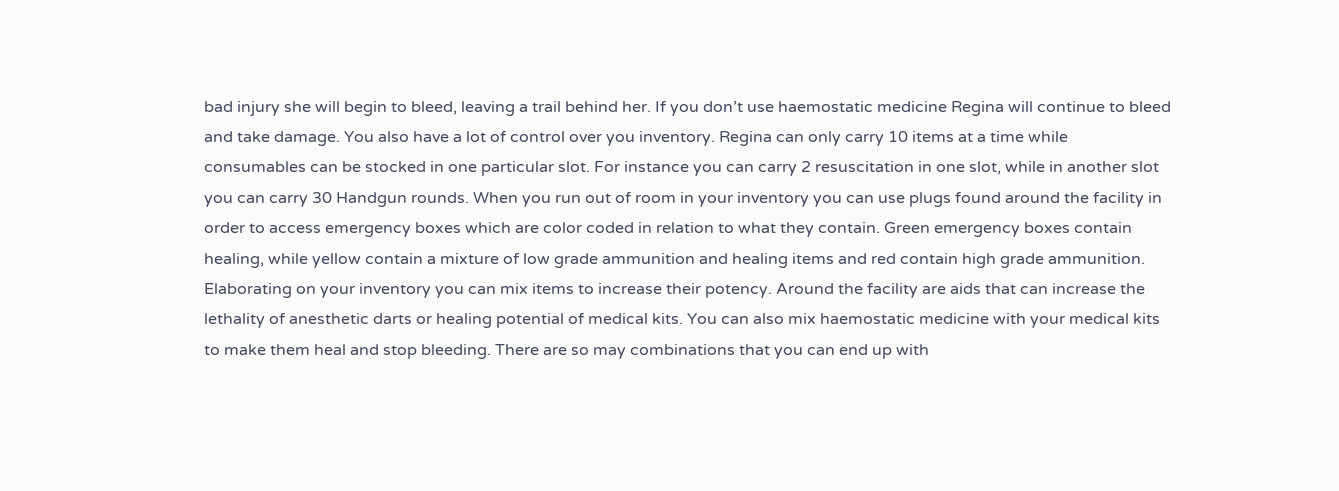bad injury she will begin to bleed, leaving a trail behind her. If you don’t use haemostatic medicine Regina will continue to bleed and take damage. You also have a lot of control over you inventory. Regina can only carry 10 items at a time while consumables can be stocked in one particular slot. For instance you can carry 2 resuscitation in one slot, while in another slot you can carry 30 Handgun rounds. When you run out of room in your inventory you can use plugs found around the facility in order to access emergency boxes which are color coded in relation to what they contain. Green emergency boxes contain healing, while yellow contain a mixture of low grade ammunition and healing items and red contain high grade ammunition. Elaborating on your inventory you can mix items to increase their potency. Around the facility are aids that can increase the lethality of anesthetic darts or healing potential of medical kits. You can also mix haemostatic medicine with your medical kits to make them heal and stop bleeding. There are so may combinations that you can end up with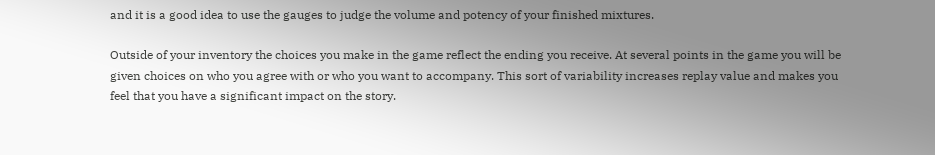and it is a good idea to use the gauges to judge the volume and potency of your finished mixtures.

Outside of your inventory the choices you make in the game reflect the ending you receive. At several points in the game you will be given choices on who you agree with or who you want to accompany. This sort of variability increases replay value and makes you feel that you have a significant impact on the story.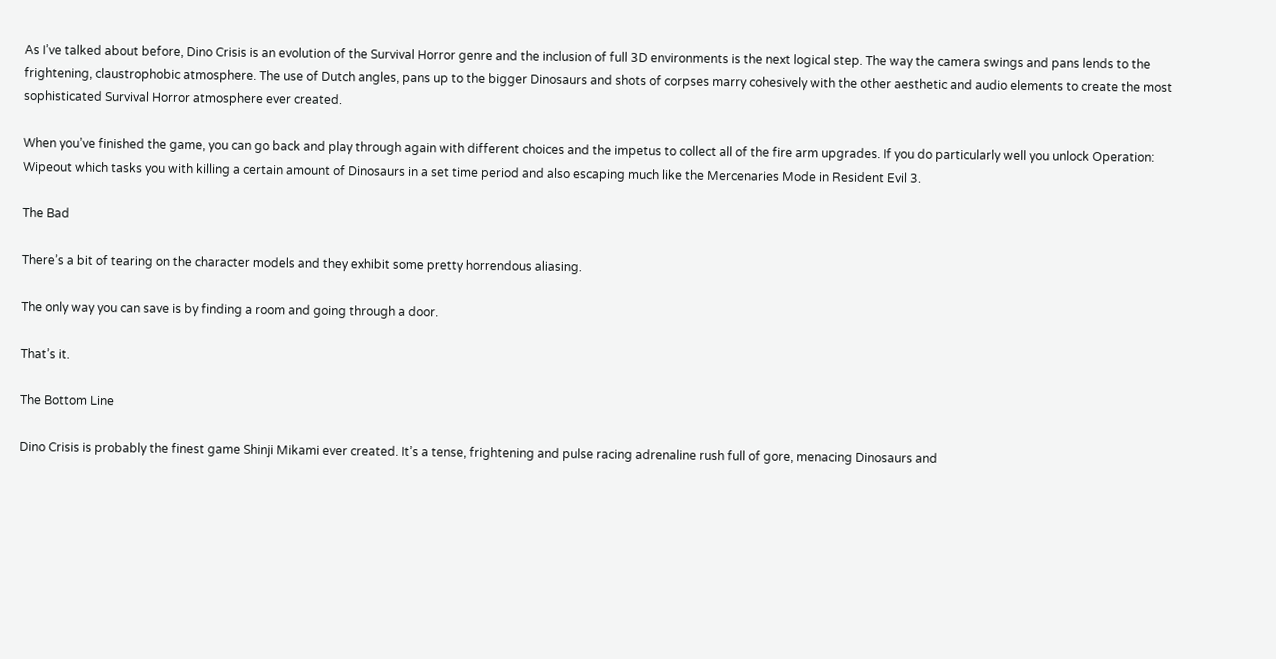As I’ve talked about before, Dino Crisis is an evolution of the Survival Horror genre and the inclusion of full 3D environments is the next logical step. The way the camera swings and pans lends to the frightening, claustrophobic atmosphere. The use of Dutch angles, pans up to the bigger Dinosaurs and shots of corpses marry cohesively with the other aesthetic and audio elements to create the most sophisticated Survival Horror atmosphere ever created.

When you’ve finished the game, you can go back and play through again with different choices and the impetus to collect all of the fire arm upgrades. If you do particularly well you unlock Operation: Wipeout which tasks you with killing a certain amount of Dinosaurs in a set time period and also escaping much like the Mercenaries Mode in Resident Evil 3.

The Bad

There’s a bit of tearing on the character models and they exhibit some pretty horrendous aliasing.

The only way you can save is by finding a room and going through a door.

That’s it.

The Bottom Line

Dino Crisis is probably the finest game Shinji Mikami ever created. It’s a tense, frightening and pulse racing adrenaline rush full of gore, menacing Dinosaurs and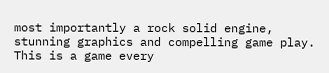most importantly a rock solid engine, stunning graphics and compelling game play. This is a game every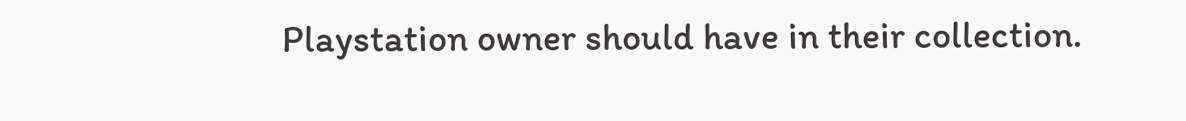Playstation owner should have in their collection.